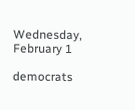Wednesday, February 1

democrats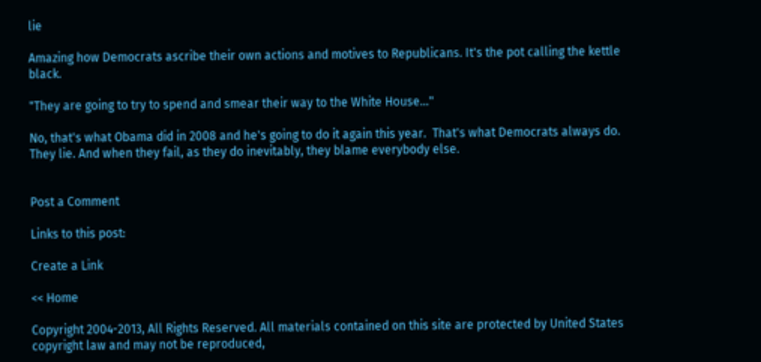lie

Amazing how Democrats ascribe their own actions and motives to Republicans. It's the pot calling the kettle black.

"They are going to try to spend and smear their way to the White House..."

No, that's what Obama did in 2008 and he's going to do it again this year.  That's what Democrats always do. They lie. And when they fail, as they do inevitably, they blame everybody else.


Post a Comment

Links to this post:

Create a Link

<< Home

Copyright 2004-2013, All Rights Reserved. All materials contained on this site are protected by United States copyright law and may not be reproduced,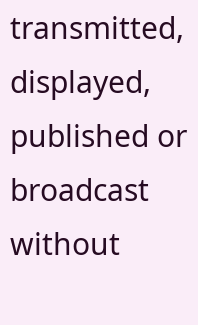transmitted, displayed, published or broadcast without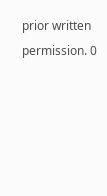prior written permission. 0